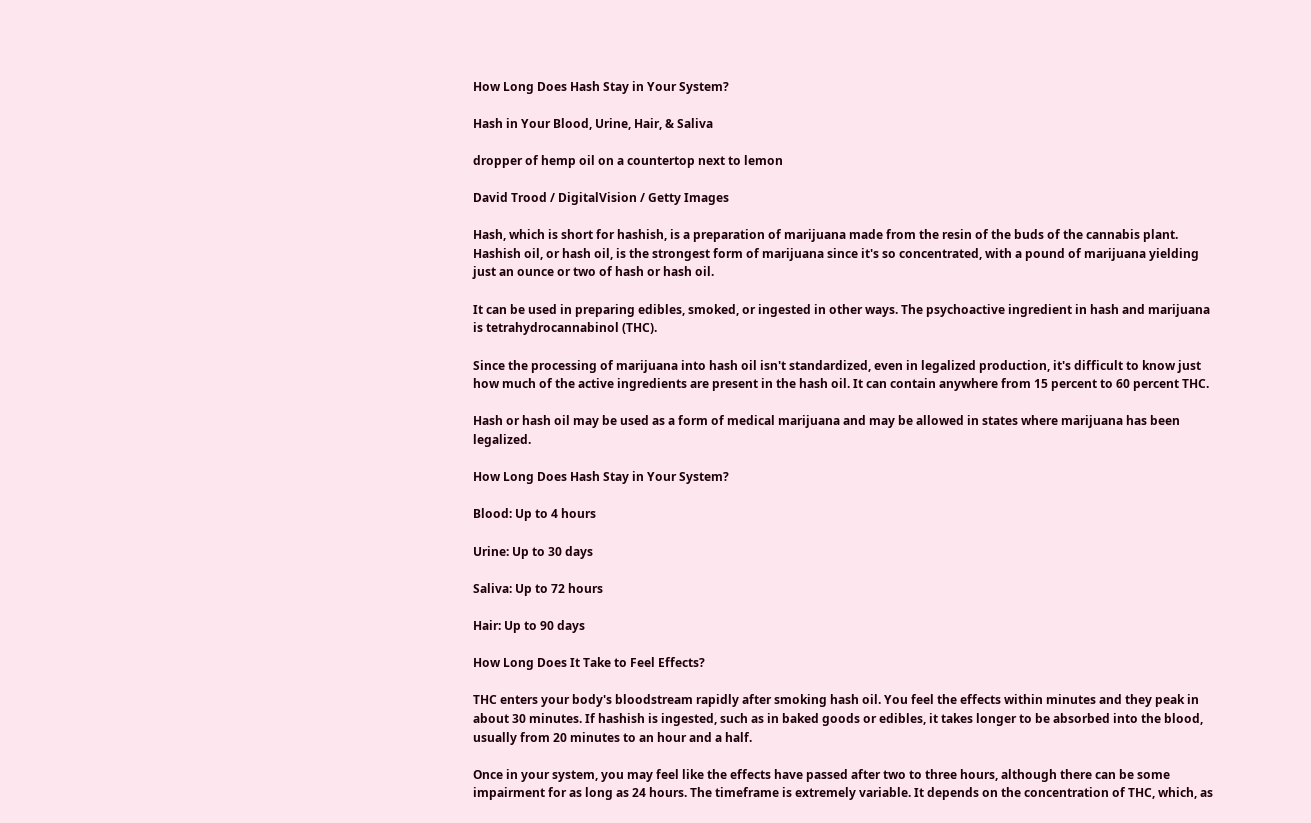How Long Does Hash Stay in Your System?

Hash in Your Blood, Urine, Hair, & Saliva

dropper of hemp oil on a countertop next to lemon

David Trood / DigitalVision / Getty Images

Hash, which is short for hashish, is a preparation of marijuana made from the resin of the buds of the cannabis plant. Hashish oil, or hash oil, is the strongest form of marijuana since it's so concentrated, with a pound of marijuana yielding just an ounce or two of hash or hash oil.

It can be used in preparing edibles, smoked, or ingested in other ways. The psychoactive ingredient in hash and marijuana is tetrahydrocannabinol (THC).

Since the processing of marijuana into hash oil isn't standardized, even in legalized production, it's difficult to know just how much of the active ingredients are present in the hash oil. It can contain anywhere from 15 percent to 60 percent THC.

Hash or hash oil may be used as a form of medical marijuana and may be allowed in states where marijuana has been legalized.

How Long Does Hash Stay in Your System?

Blood: Up to 4 hours

Urine: Up to 30 days

Saliva: Up to 72 hours

Hair: Up to 90 days

How Long Does It Take to Feel Effects?

THC enters your body's bloodstream rapidly after smoking hash oil. You feel the effects within minutes and they peak in about 30 minutes. If hashish is ingested, such as in baked goods or edibles, it takes longer to be absorbed into the blood, usually from 20 minutes to an hour and a half.

Once in your system, you may feel like the effects have passed after two to three hours, although there can be some impairment for as long as 24 hours. The timeframe is extremely variable. It depends on the concentration of THC, which, as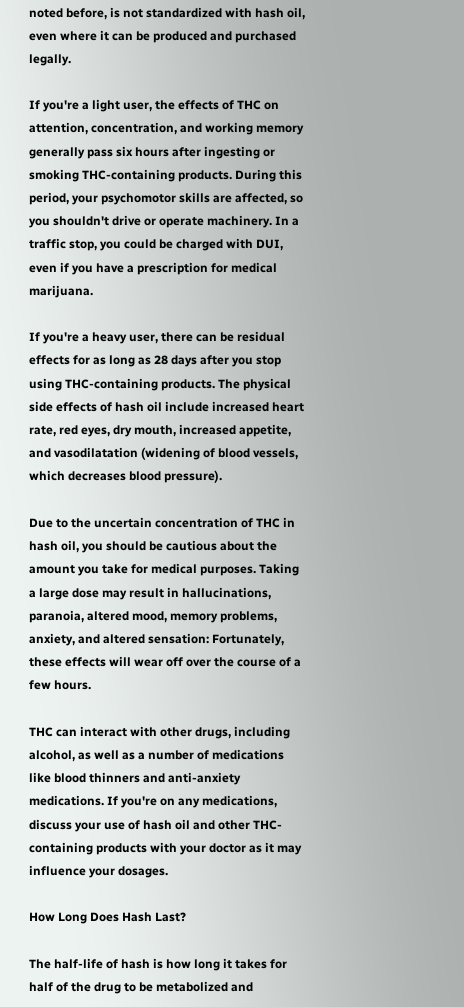noted before, is not standardized with hash oil, even where it can be produced and purchased legally.

If you're a light user, the effects of THC on attention, concentration, and working memory generally pass six hours after ingesting or smoking THC-containing products. During this period, your psychomotor skills are affected, so you shouldn't drive or operate machinery. In a traffic stop, you could be charged with DUI, even if you have a prescription for medical marijuana.

If you're a heavy user, there can be residual effects for as long as 28 days after you stop using THC-containing products. The physical side effects of hash oil include increased heart rate, red eyes, dry mouth, increased appetite, and vasodilatation (widening of blood vessels, which decreases blood pressure).

Due to the uncertain concentration of THC in hash oil, you should be cautious about the amount you take for medical purposes. Taking a large dose may result in hallucinations, paranoia, altered mood, memory problems, anxiety, and altered sensation: Fortunately, these effects will wear off over the course of a few hours.

THC can interact with other drugs, including alcohol, as well as a number of medications like blood thinners and anti-anxiety medications. If you're on any medications, discuss your use of hash oil and other THC-containing products with your doctor as it may influence your dosages.

How Long Does Hash Last?

The half-life of hash is how long it takes for half of the drug to be metabolized and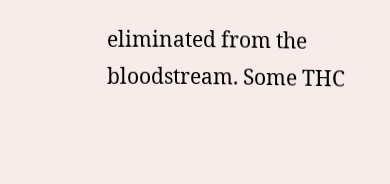eliminated from the bloodstream. Some THC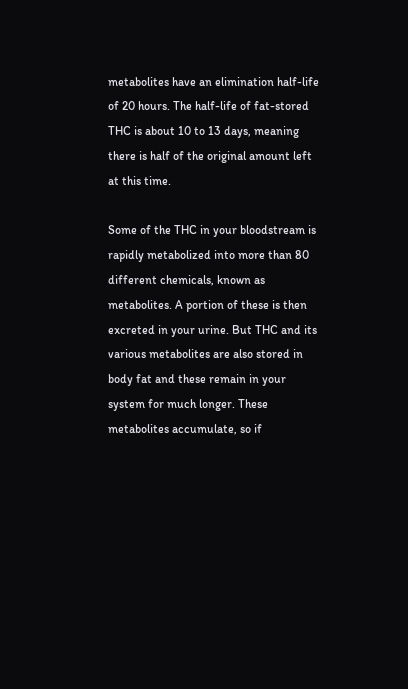metabolites have an elimination half-life of 20 hours. The half-life of fat-stored THC is about 10 to 13 days, meaning there is half of the original amount left at this time.

Some of the THC in your bloodstream is rapidly metabolized into more than 80 different chemicals, known as metabolites. A portion of these is then excreted in your urine. But THC and its various metabolites are also stored in body fat and these remain in your system for much longer. These metabolites accumulate, so if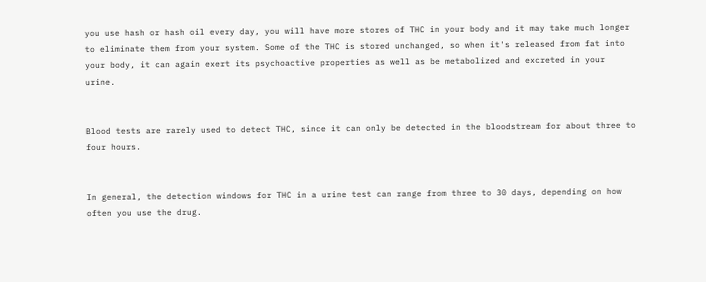you use hash or hash oil every day, you will have more stores of THC in your body and it may take much longer to eliminate them from your system. Some of the THC is stored unchanged, so when it's released from fat into your body, it can again exert its psychoactive properties as well as be metabolized and excreted in your urine.


Blood tests are rarely used to detect THC, since it can only be detected in the bloodstream for about three to four hours.


In general, the detection windows for THC in a urine test can range from three to 30 days, depending on how often you use the drug.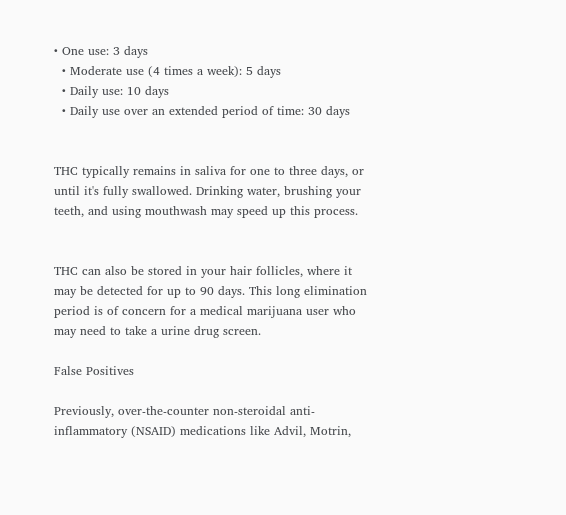• One use: 3 days
  • Moderate use (4 times a week): 5 days
  • Daily use: 10 days
  • Daily use over an extended period of time: 30 days


THC typically remains in saliva for one to three days, or until it's fully swallowed. Drinking water, brushing your teeth, and using mouthwash may speed up this process.


THC can also be stored in your hair follicles, where it may be detected for up to 90 days. This long elimination period is of concern for a medical marijuana user who may need to take a urine drug screen.

False Positives

Previously, over-the-counter non-steroidal anti-inflammatory (NSAID) medications like Advil, Motrin,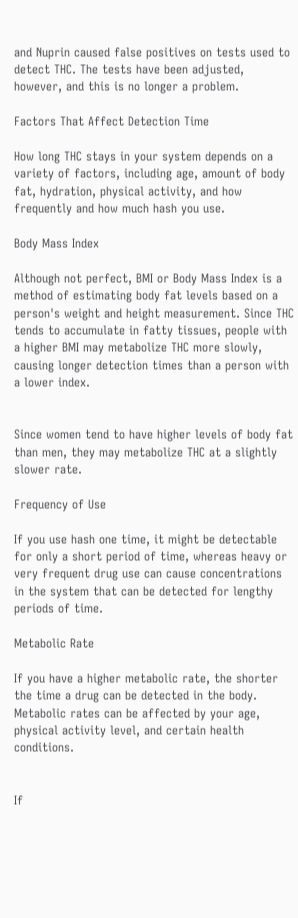and Nuprin caused false positives on tests used to detect THC. The tests have been adjusted, however, and this is no longer a problem.

Factors That Affect Detection Time

How long THC stays in your system depends on a variety of factors, including age, amount of body fat, hydration, physical activity, and how frequently and how much hash you use.

Body Mass Index

Although not perfect, BMI or Body Mass Index is a method of estimating body fat levels based on a person's weight and height measurement. Since THC tends to accumulate in fatty tissues, people with a higher BMI may metabolize THC more slowly, causing longer detection times than a person with a lower index.


Since women tend to have higher levels of body fat than men, they may metabolize THC at a slightly slower rate.

Frequency of Use

If you use hash one time, it might be detectable for only a short period of time, whereas heavy or very frequent drug use can cause concentrations in the system that can be detected for lengthy periods of time.

Metabolic Rate

If you have a higher metabolic rate, the shorter the time a drug can be detected in the body. Metabolic rates can be affected by your age, physical activity level, and certain health conditions.


If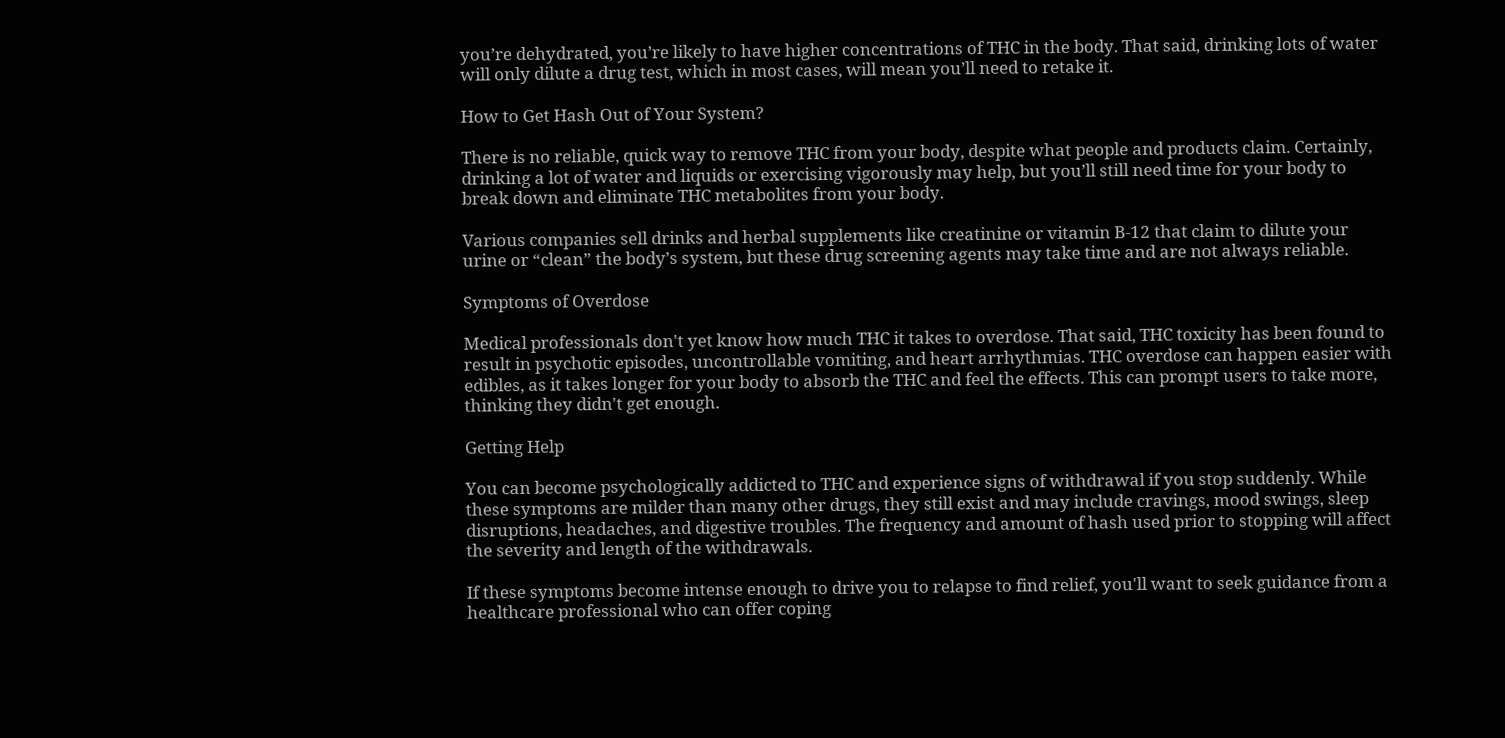you’re dehydrated, you’re likely to have higher concentrations of THC in the body. That said, drinking lots of water will only dilute a drug test, which in most cases, will mean you’ll need to retake it.

How to Get Hash Out of Your System?

There is no reliable, quick way to remove THC from your body, despite what people and products claim. Certainly, drinking a lot of water and liquids or exercising vigorously may help, but you’ll still need time for your body to break down and eliminate THC metabolites from your body.

Various companies sell drinks and herbal supplements like creatinine or vitamin B-12 that claim to dilute your urine or “clean” the body’s system, but these drug screening agents may take time and are not always reliable.

Symptoms of Overdose

Medical professionals don't yet know how much THC it takes to overdose. That said, THC toxicity has been found to result in psychotic episodes, uncontrollable vomiting, and heart arrhythmias. THC overdose can happen easier with edibles, as it takes longer for your body to absorb the THC and feel the effects. This can prompt users to take more, thinking they didn't get enough.

Getting Help

You can become psychologically addicted to THC and experience signs of withdrawal if you stop suddenly. While these symptoms are milder than many other drugs, they still exist and may include cravings, mood swings, sleep disruptions, headaches, and digestive troubles. The frequency and amount of hash used prior to stopping will affect the severity and length of the withdrawals.

If these symptoms become intense enough to drive you to relapse to find relief, you'll want to seek guidance from a healthcare professional who can offer coping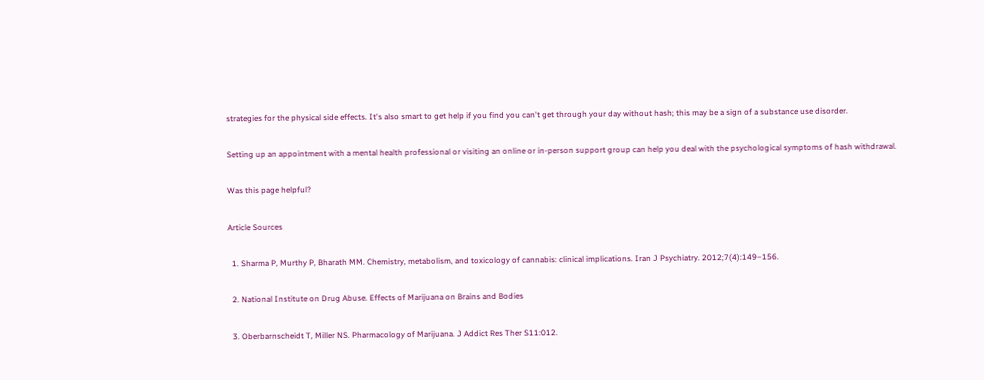strategies for the physical side effects. It's also smart to get help if you find you can't get through your day without hash; this may be a sign of a substance use disorder.

Setting up an appointment with a mental health professional or visiting an online or in-person support group can help you deal with the psychological symptoms of hash withdrawal.

Was this page helpful?

Article Sources

  1. Sharma P, Murthy P, Bharath MM. Chemistry, metabolism, and toxicology of cannabis: clinical implications. Iran J Psychiatry. 2012;7(4):149–156.

  2. National Institute on Drug Abuse. Effects of Marijuana on Brains and Bodies

  3. Oberbarnscheidt T, Miller NS. Pharmacology of Marijuana. J Addict Res Ther S11:012.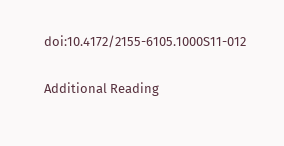doi:10.4172/2155-6105.1000S11-012

Additional Reading